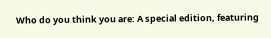Who do you think you are: A special edition, featuring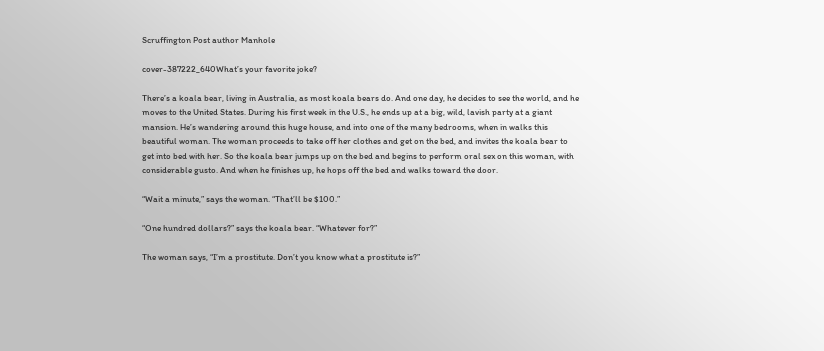Scruffington Post author Manhole

cover-387222_640What’s your favorite joke?

There’s a koala bear, living in Australia, as most koala bears do. And one day, he decides to see the world, and he moves to the United States. During his first week in the U.S., he ends up at a big, wild, lavish party at a giant mansion. He’s wandering around this huge house, and into one of the many bedrooms, when in walks this beautiful woman. The woman proceeds to take off her clothes and get on the bed, and invites the koala bear to get into bed with her. So the koala bear jumps up on the bed and begins to perform oral sex on this woman, with considerable gusto. And when he finishes up, he hops off the bed and walks toward the door.

“Wait a minute,” says the woman. “That’ll be $100.”

“One hundred dollars?” says the koala bear. “Whatever for?”

The woman says, “I’m a prostitute. Don’t you know what a prostitute is?”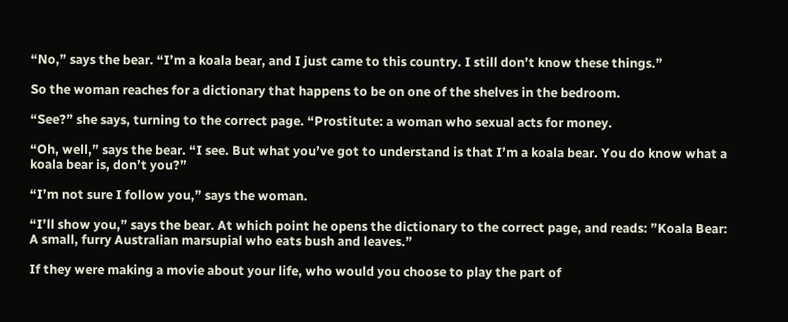“No,” says the bear. “I’m a koala bear, and I just came to this country. I still don’t know these things.”

So the woman reaches for a dictionary that happens to be on one of the shelves in the bedroom.

“See?” she says, turning to the correct page. “Prostitute: a woman who sexual acts for money.

“Oh, well,” says the bear. “I see. But what you’ve got to understand is that I’m a koala bear. You do know what a koala bear is, don’t you?”

“I’m not sure I follow you,” says the woman.

“I’ll show you,” says the bear. At which point he opens the dictionary to the correct page, and reads: ”Koala Bear: A small, furry Australian marsupial who eats bush and leaves.”

If they were making a movie about your life, who would you choose to play the part of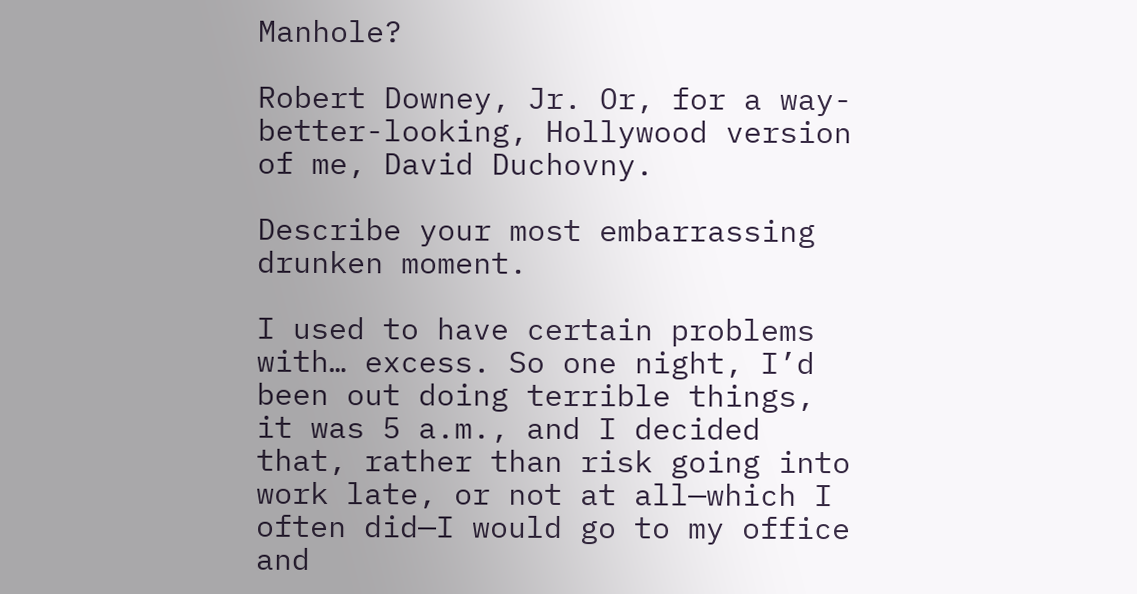Manhole?

Robert Downey, Jr. Or, for a way-better-looking, Hollywood version of me, David Duchovny.

Describe your most embarrassing drunken moment.

I used to have certain problems with… excess. So one night, I’d been out doing terrible things, it was 5 a.m., and I decided that, rather than risk going into work late, or not at all—which I often did—I would go to my office and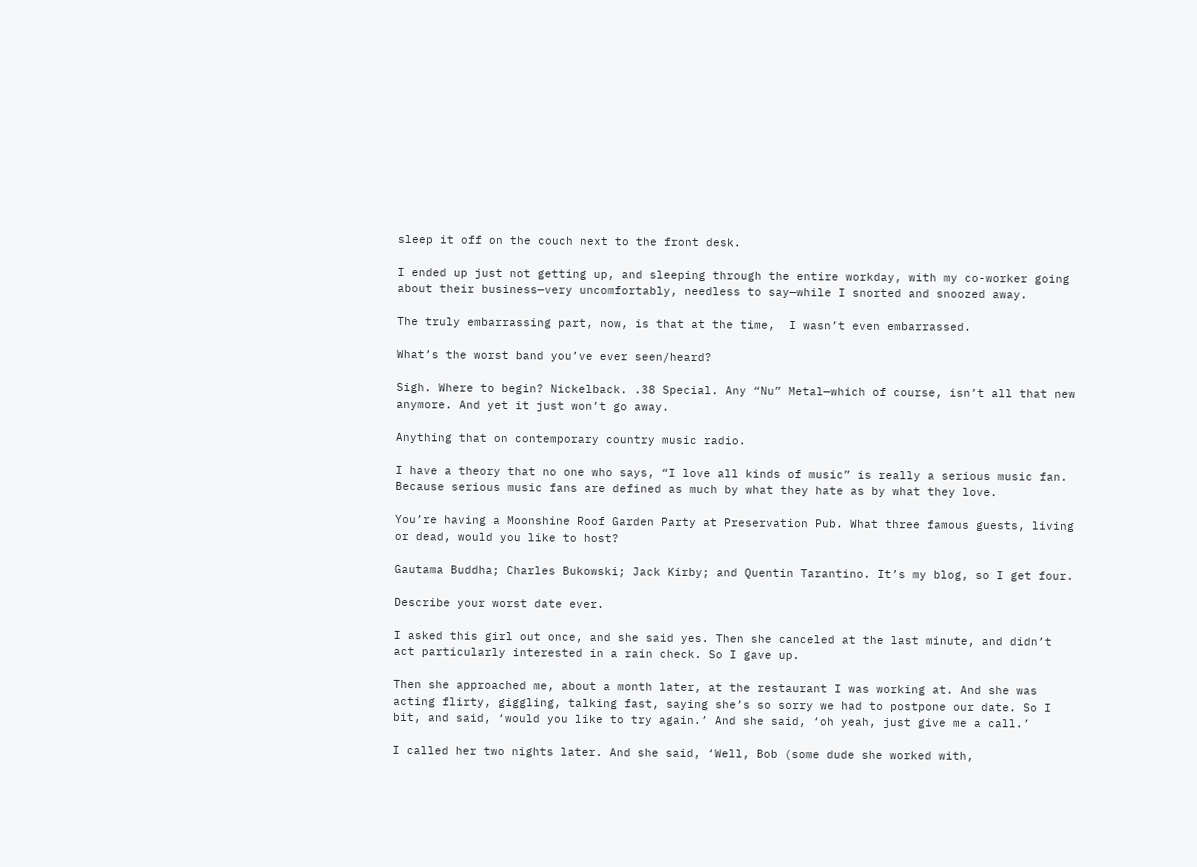sleep it off on the couch next to the front desk.

I ended up just not getting up, and sleeping through the entire workday, with my co-worker going about their business—very uncomfortably, needless to say—while I snorted and snoozed away.

The truly embarrassing part, now, is that at the time,  I wasn’t even embarrassed.

What’s the worst band you’ve ever seen/heard?

Sigh. Where to begin? Nickelback. .38 Special. Any “Nu” Metal—which of course, isn’t all that new anymore. And yet it just won’t go away.

Anything that on contemporary country music radio.

I have a theory that no one who says, “I love all kinds of music” is really a serious music fan. Because serious music fans are defined as much by what they hate as by what they love.

You’re having a Moonshine Roof Garden Party at Preservation Pub. What three famous guests, living or dead, would you like to host?

Gautama Buddha; Charles Bukowski; Jack Kirby; and Quentin Tarantino. It’s my blog, so I get four.

Describe your worst date ever.

I asked this girl out once, and she said yes. Then she canceled at the last minute, and didn’t act particularly interested in a rain check. So I gave up.

Then she approached me, about a month later, at the restaurant I was working at. And she was acting flirty, giggling, talking fast, saying she’s so sorry we had to postpone our date. So I bit, and said, ‘would you like to try again.’ And she said, ‘oh yeah, just give me a call.’

I called her two nights later. And she said, ‘Well, Bob (some dude she worked with,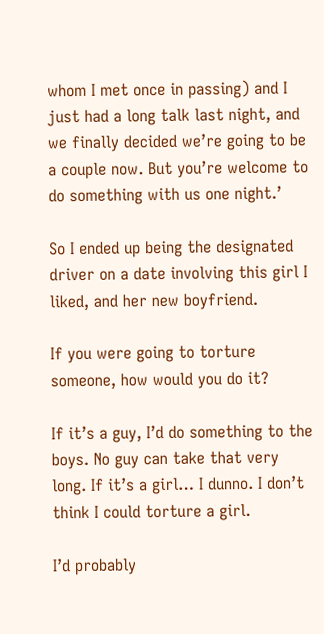whom I met once in passing) and I just had a long talk last night, and we finally decided we’re going to be a couple now. But you’re welcome to do something with us one night.’

So I ended up being the designated driver on a date involving this girl I liked, and her new boyfriend.

If you were going to torture someone, how would you do it?

If it’s a guy, I’d do something to the boys. No guy can take that very long. If it’s a girl… I dunno. I don’t think I could torture a girl.

I’d probably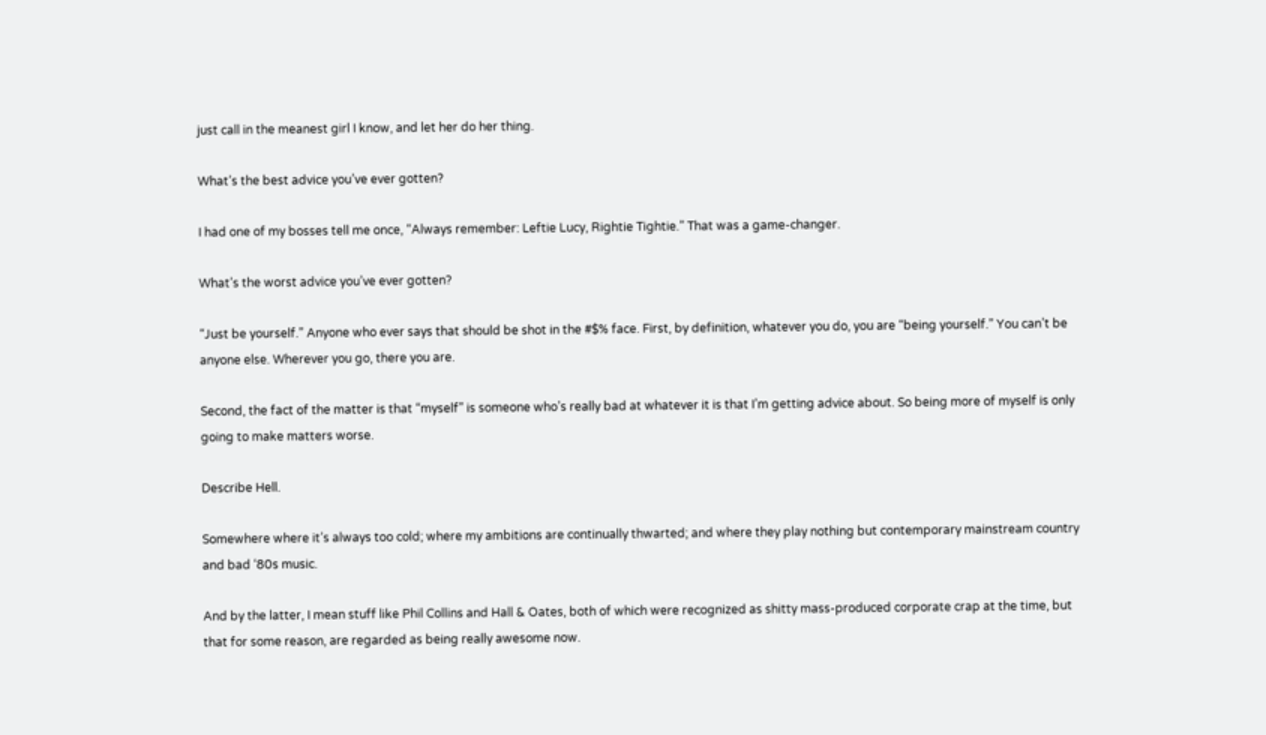just call in the meanest girl I know, and let her do her thing.

What’s the best advice you’ve ever gotten?

I had one of my bosses tell me once, “Always remember: Leftie Lucy, Rightie Tightie.” That was a game-changer.

What’s the worst advice you’ve ever gotten?

“Just be yourself.” Anyone who ever says that should be shot in the #$% face. First, by definition, whatever you do, you are “being yourself.” You can’t be anyone else. Wherever you go, there you are.

Second, the fact of the matter is that “myself” is someone who’s really bad at whatever it is that I’m getting advice about. So being more of myself is only going to make matters worse.

Describe Hell.

Somewhere where it’s always too cold; where my ambitions are continually thwarted; and where they play nothing but contemporary mainstream country and bad ‘80s music.

And by the latter, I mean stuff like Phil Collins and Hall & Oates, both of which were recognized as shitty mass-produced corporate crap at the time, but that for some reason, are regarded as being really awesome now.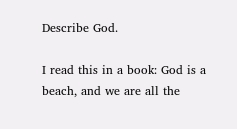Describe God.

I read this in a book: God is a beach, and we are all the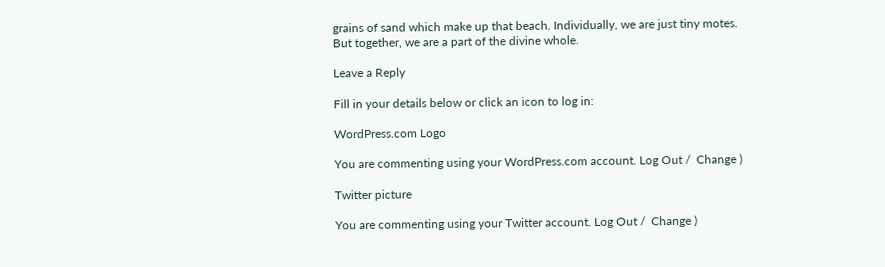grains of sand which make up that beach. Individually, we are just tiny motes. But together, we are a part of the divine whole.

Leave a Reply

Fill in your details below or click an icon to log in:

WordPress.com Logo

You are commenting using your WordPress.com account. Log Out /  Change )

Twitter picture

You are commenting using your Twitter account. Log Out /  Change )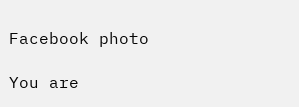Facebook photo

You are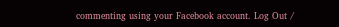commenting using your Facebook account. Log Out /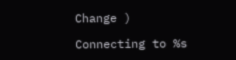Change )

Connecting to %s